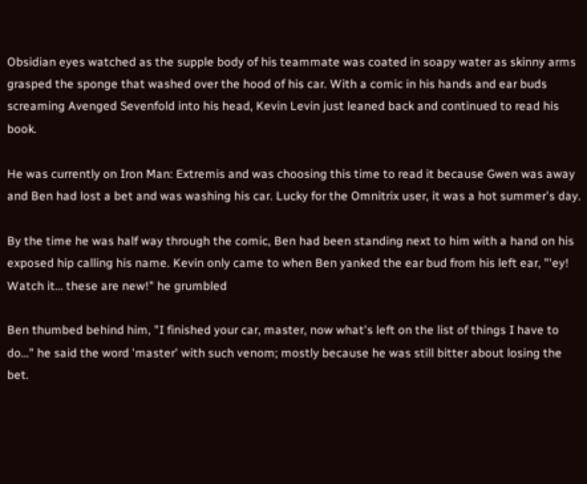Obsidian eyes watched as the supple body of his teammate was coated in soapy water as skinny arms grasped the sponge that washed over the hood of his car. With a comic in his hands and ear buds screaming Avenged Sevenfold into his head, Kevin Levin just leaned back and continued to read his book.

He was currently on Iron Man: Extremis and was choosing this time to read it because Gwen was away and Ben had lost a bet and was washing his car. Lucky for the Omnitrix user, it was a hot summer's day.

By the time he was half way through the comic, Ben had been standing next to him with a hand on his exposed hip calling his name. Kevin only came to when Ben yanked the ear bud from his left ear, "'ey! Watch it… these are new!" he grumbled

Ben thumbed behind him, "I finished your car, master, now what's left on the list of things I have to do…" he said the word 'master' with such venom; mostly because he was still bitter about losing the bet.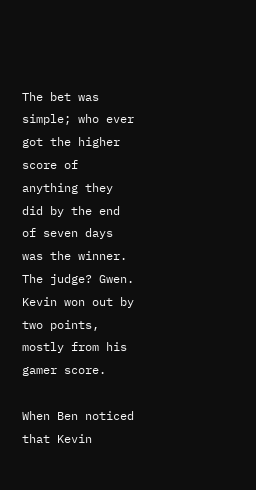The bet was simple; who ever got the higher score of anything they did by the end of seven days was the winner. The judge? Gwen. Kevin won out by two points, mostly from his gamer score.

When Ben noticed that Kevin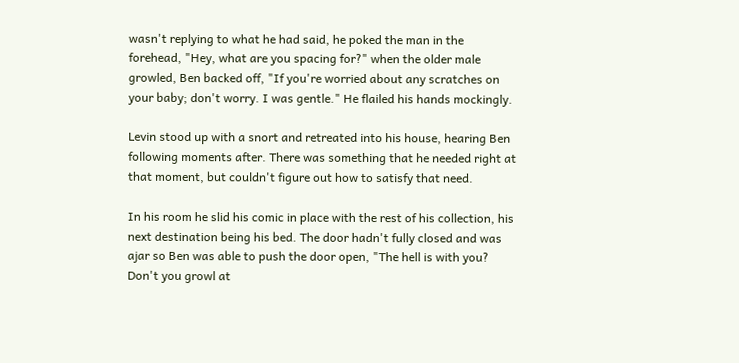wasn't replying to what he had said, he poked the man in the forehead, "Hey, what are you spacing for?" when the older male growled, Ben backed off, "If you're worried about any scratches on your baby; don't worry. I was gentle." He flailed his hands mockingly.

Levin stood up with a snort and retreated into his house, hearing Ben following moments after. There was something that he needed right at that moment, but couldn't figure out how to satisfy that need.

In his room he slid his comic in place with the rest of his collection, his next destination being his bed. The door hadn't fully closed and was ajar so Ben was able to push the door open, "The hell is with you? Don't you growl at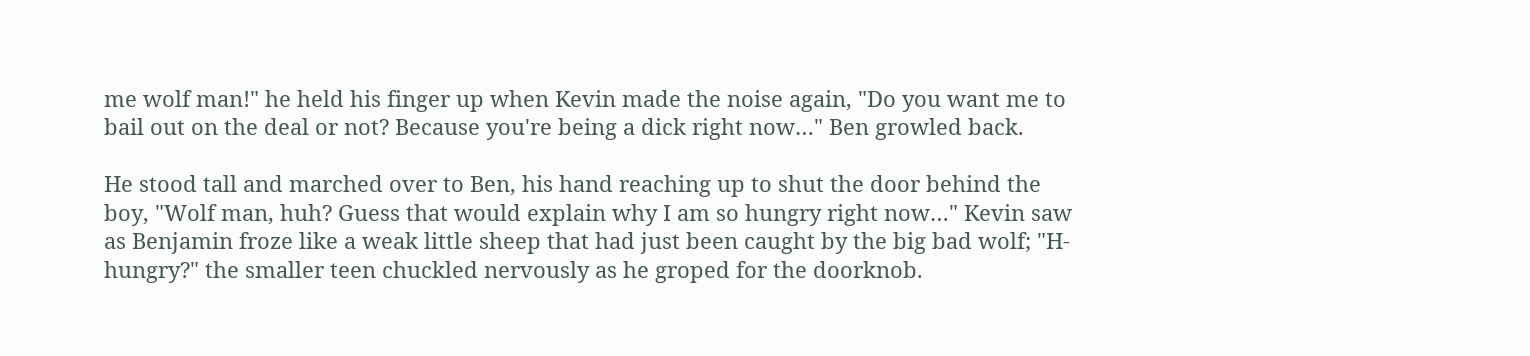me wolf man!" he held his finger up when Kevin made the noise again, "Do you want me to bail out on the deal or not? Because you're being a dick right now…" Ben growled back.

He stood tall and marched over to Ben, his hand reaching up to shut the door behind the boy, "Wolf man, huh? Guess that would explain why I am so hungry right now…" Kevin saw as Benjamin froze like a weak little sheep that had just been caught by the big bad wolf; "H-hungry?" the smaller teen chuckled nervously as he groped for the doorknob.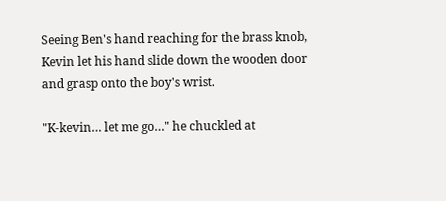Seeing Ben's hand reaching for the brass knob, Kevin let his hand slide down the wooden door and grasp onto the boy's wrist.

"K-kevin… let me go…" he chuckled at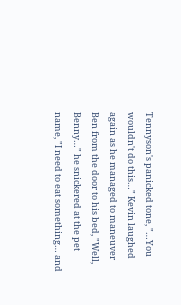Tennyson's panicked tone, "…You wouldn't do this…" Kevin laughed again as he managed to maneuver Ben from the door to his bed, "Well, Benny…" he snickered at the pet name, "I need to eat something… and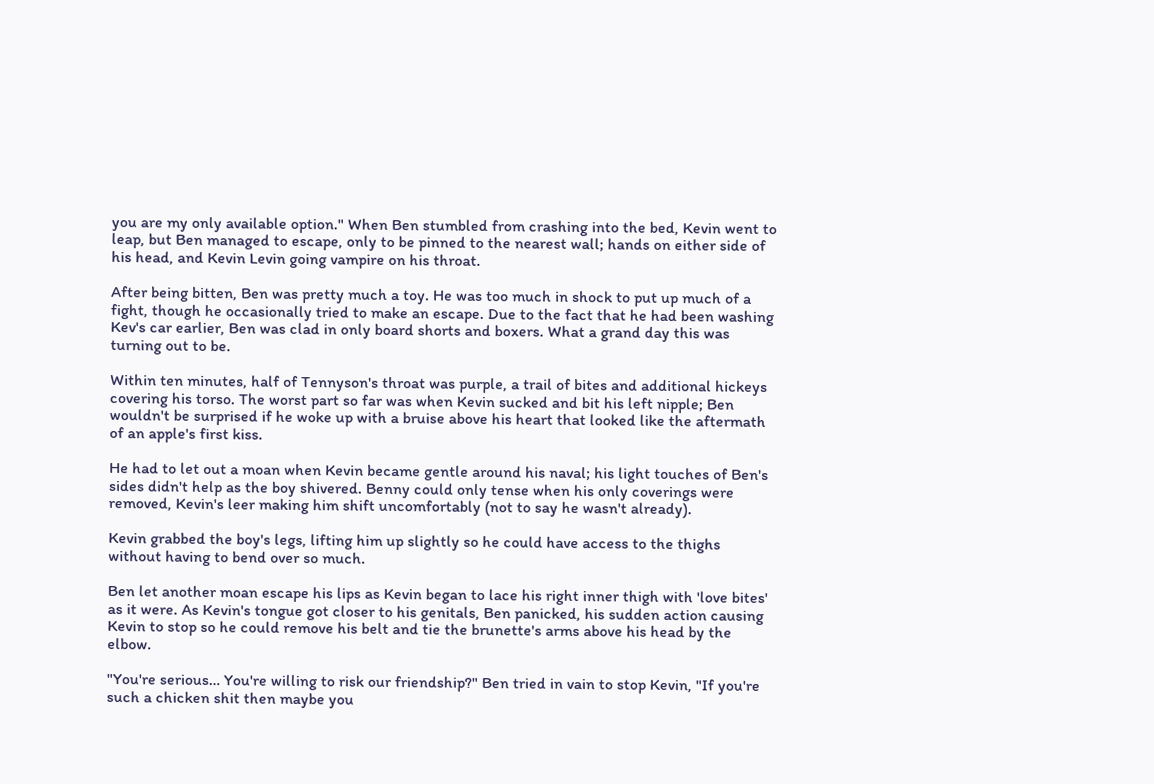you are my only available option." When Ben stumbled from crashing into the bed, Kevin went to leap, but Ben managed to escape, only to be pinned to the nearest wall; hands on either side of his head, and Kevin Levin going vampire on his throat.

After being bitten, Ben was pretty much a toy. He was too much in shock to put up much of a fight, though he occasionally tried to make an escape. Due to the fact that he had been washing Kev's car earlier, Ben was clad in only board shorts and boxers. What a grand day this was turning out to be.

Within ten minutes, half of Tennyson's throat was purple, a trail of bites and additional hickeys covering his torso. The worst part so far was when Kevin sucked and bit his left nipple; Ben wouldn't be surprised if he woke up with a bruise above his heart that looked like the aftermath of an apple's first kiss.

He had to let out a moan when Kevin became gentle around his naval; his light touches of Ben's sides didn't help as the boy shivered. Benny could only tense when his only coverings were removed, Kevin's leer making him shift uncomfortably (not to say he wasn't already).

Kevin grabbed the boy's legs, lifting him up slightly so he could have access to the thighs without having to bend over so much.

Ben let another moan escape his lips as Kevin began to lace his right inner thigh with 'love bites' as it were. As Kevin's tongue got closer to his genitals, Ben panicked, his sudden action causing Kevin to stop so he could remove his belt and tie the brunette's arms above his head by the elbow.

"You're serious… You're willing to risk our friendship?" Ben tried in vain to stop Kevin, "If you're such a chicken shit then maybe you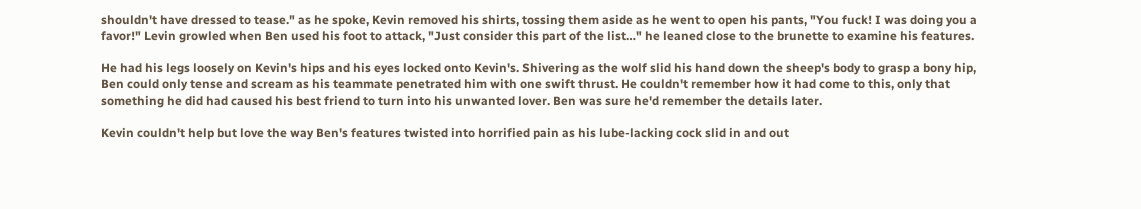shouldn't have dressed to tease." as he spoke, Kevin removed his shirts, tossing them aside as he went to open his pants, "You fuck! I was doing you a favor!" Levin growled when Ben used his foot to attack, "Just consider this part of the list…" he leaned close to the brunette to examine his features.

He had his legs loosely on Kevin's hips and his eyes locked onto Kevin's. Shivering as the wolf slid his hand down the sheep's body to grasp a bony hip, Ben could only tense and scream as his teammate penetrated him with one swift thrust. He couldn't remember how it had come to this, only that something he did had caused his best friend to turn into his unwanted lover. Ben was sure he'd remember the details later.

Kevin couldn't help but love the way Ben's features twisted into horrified pain as his lube-lacking cock slid in and out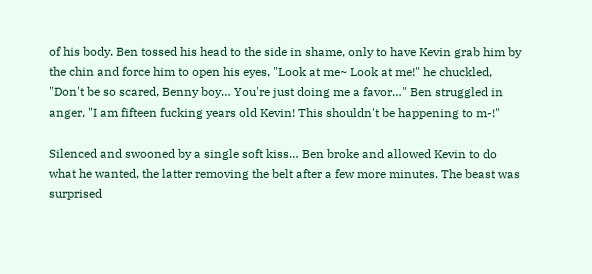of his body. Ben tossed his head to the side in shame, only to have Kevin grab him by the chin and force him to open his eyes, "Look at me~ Look at me!" he chuckled, "Don't be so scared, Benny boy… You're just doing me a favor…" Ben struggled in anger, "I am fifteen fucking years old Kevin! This shouldn't be happening to m-!"

Silenced and swooned by a single soft kiss… Ben broke and allowed Kevin to do what he wanted, the latter removing the belt after a few more minutes. The beast was surprised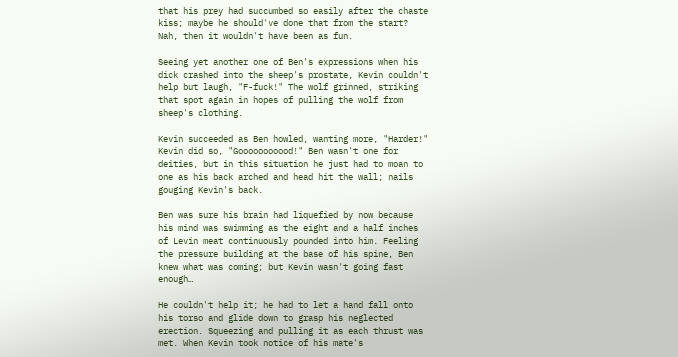that his prey had succumbed so easily after the chaste kiss; maybe he should've done that from the start? Nah, then it wouldn't have been as fun.

Seeing yet another one of Ben's expressions when his dick crashed into the sheep's prostate, Kevin couldn't help but laugh, "F-fuck!" The wolf grinned, striking that spot again in hopes of pulling the wolf from sheep's clothing.

Kevin succeeded as Ben howled, wanting more, "Harder!" Kevin did so, "Gooooooooood!" Ben wasn't one for deities, but in this situation he just had to moan to one as his back arched and head hit the wall; nails gouging Kevin's back.

Ben was sure his brain had liquefied by now because his mind was swimming as the eight and a half inches of Levin meat continuously pounded into him. Feeling the pressure building at the base of his spine, Ben knew what was coming; but Kevin wasn't going fast enough…

He couldn't help it; he had to let a hand fall onto his torso and glide down to grasp his neglected erection. Squeezing and pulling it as each thrust was met. When Kevin took notice of his mate's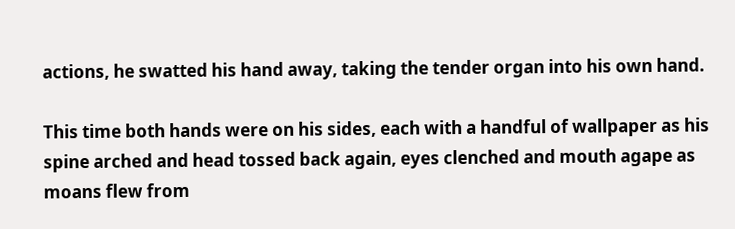actions, he swatted his hand away, taking the tender organ into his own hand.

This time both hands were on his sides, each with a handful of wallpaper as his spine arched and head tossed back again, eyes clenched and mouth agape as moans flew from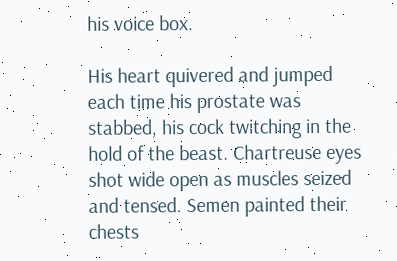his voice box.

His heart quivered and jumped each time his prostate was stabbed, his cock twitching in the hold of the beast. Chartreuse eyes shot wide open as muscles seized and tensed. Semen painted their chests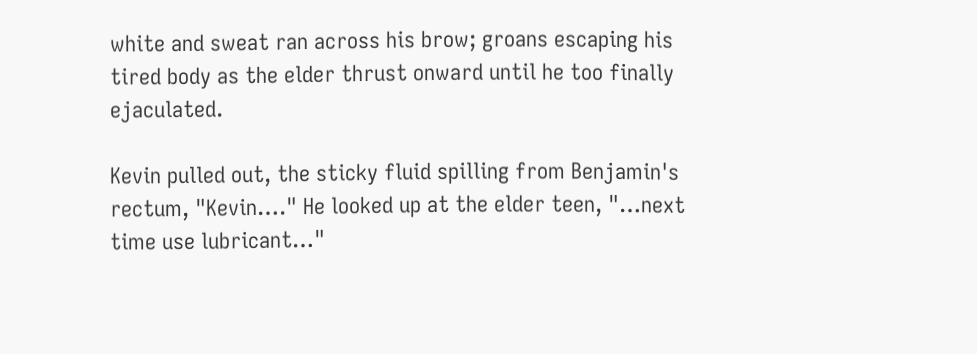white and sweat ran across his brow; groans escaping his tired body as the elder thrust onward until he too finally ejaculated.

Kevin pulled out, the sticky fluid spilling from Benjamin's rectum, "Kevin…." He looked up at the elder teen, "…next time use lubricant…"